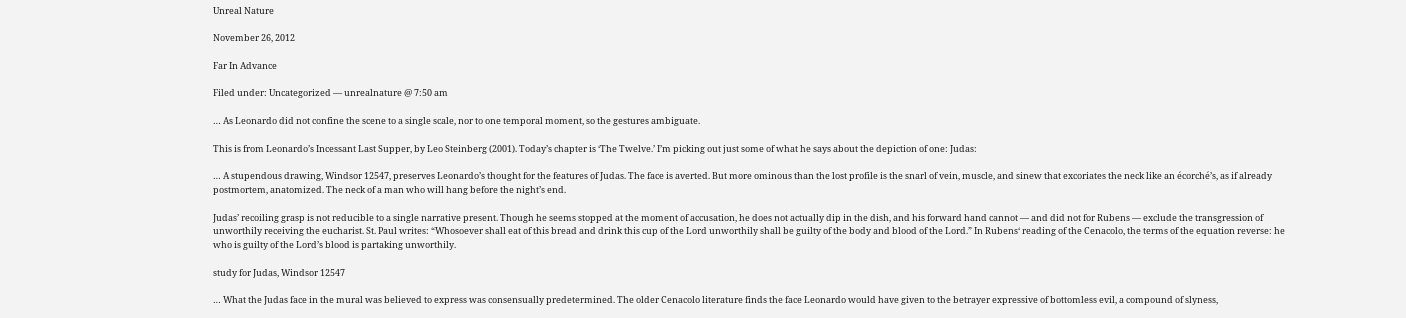Unreal Nature

November 26, 2012

Far In Advance

Filed under: Uncategorized — unrealnature @ 7:50 am

… As Leonardo did not confine the scene to a single scale, nor to one temporal moment, so the gestures ambiguate.

This is from Leonardo’s Incessant Last Supper, by Leo Steinberg (2001). Today’s chapter is ‘The Twelve.’ I’m picking out just some of what he says about the depiction of one: Judas:

… A stupendous drawing, Windsor 12547, preserves Leonardo’s thought for the features of Judas. The face is averted. But more ominous than the lost profile is the snarl of vein, muscle, and sinew that excoriates the neck like an écorché’s, as if already postmortem, anatomized. The neck of a man who will hang before the night’s end.

Judas’ recoiling grasp is not reducible to a single narrative present. Though he seems stopped at the moment of accusation, he does not actually dip in the dish, and his forward hand cannot — and did not for Rubens — exclude the transgression of unworthily receiving the eucharist. St. Paul writes: “Whosoever shall eat of this bread and drink this cup of the Lord unworthily shall be guilty of the body and blood of the Lord.” In Rubens‘ reading of the Cenacolo, the terms of the equation reverse: he who is guilty of the Lord’s blood is partaking unworthily.

study for Judas, Windsor 12547

… What the Judas face in the mural was believed to express was consensually predetermined. The older Cenacolo literature finds the face Leonardo would have given to the betrayer expressive of bottomless evil, a compound of slyness,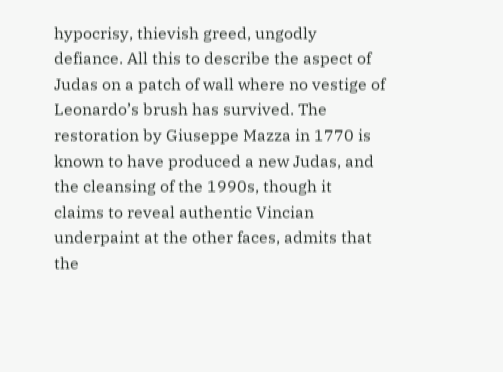hypocrisy, thievish greed, ungodly defiance. All this to describe the aspect of Judas on a patch of wall where no vestige of Leonardo’s brush has survived. The restoration by Giuseppe Mazza in 1770 is known to have produced a new Judas, and the cleansing of the 1990s, though it claims to reveal authentic Vincian underpaint at the other faces, admits that the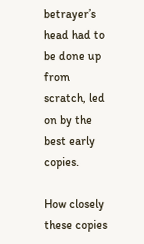betrayer’s head had to be done up from scratch, led on by the best early copies.

How closely these copies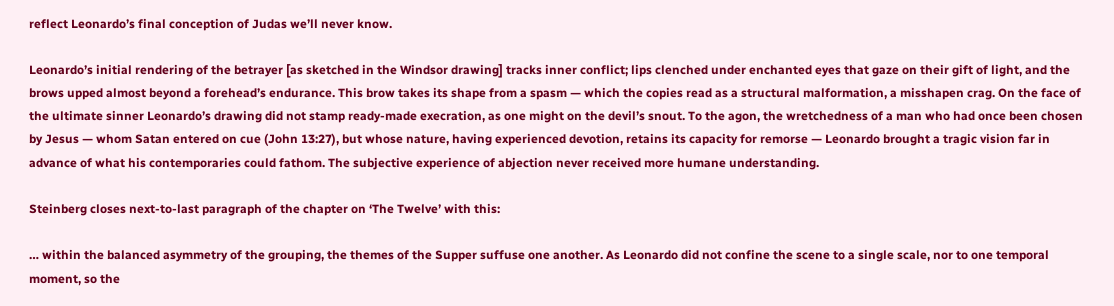reflect Leonardo’s final conception of Judas we’ll never know.

Leonardo’s initial rendering of the betrayer [as sketched in the Windsor drawing] tracks inner conflict; lips clenched under enchanted eyes that gaze on their gift of light, and the brows upped almost beyond a forehead’s endurance. This brow takes its shape from a spasm — which the copies read as a structural malformation, a misshapen crag. On the face of the ultimate sinner Leonardo’s drawing did not stamp ready-made execration, as one might on the devil’s snout. To the agon, the wretchedness of a man who had once been chosen by Jesus — whom Satan entered on cue (John 13:27), but whose nature, having experienced devotion, retains its capacity for remorse — Leonardo brought a tragic vision far in advance of what his contemporaries could fathom. The subjective experience of abjection never received more humane understanding.

Steinberg closes next-to-last paragraph of the chapter on ‘The Twelve’ with this:

… within the balanced asymmetry of the grouping, the themes of the Supper suffuse one another. As Leonardo did not confine the scene to a single scale, nor to one temporal moment, so the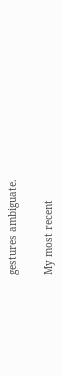gestures ambiguate.

My most recent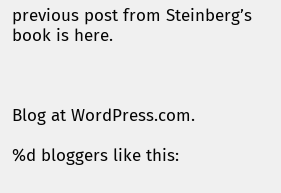previous post from Steinberg’s book is here.



Blog at WordPress.com.

%d bloggers like this: